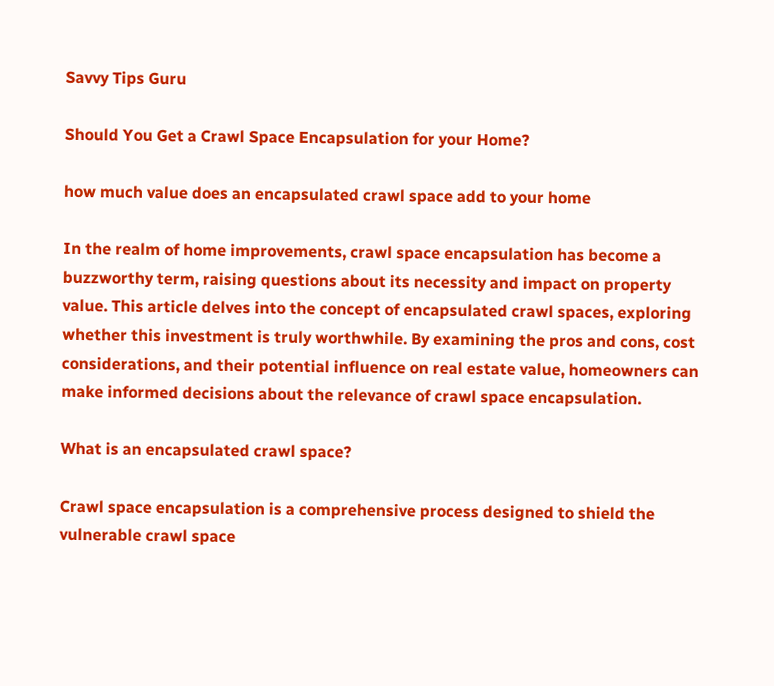Savvy Tips Guru

Should You Get a Crawl Space Encapsulation for your Home?

how much value does an encapsulated crawl space add to your home

In the realm of home improvements, crawl space encapsulation has become a buzzworthy term, raising questions about its necessity and impact on property value. This article delves into the concept of encapsulated crawl spaces, exploring whether this investment is truly worthwhile. By examining the pros and cons, cost considerations, and their potential influence on real estate value, homeowners can make informed decisions about the relevance of crawl space encapsulation.

What is an encapsulated crawl space?

Crawl space encapsulation is a comprehensive process designed to shield the vulnerable crawl space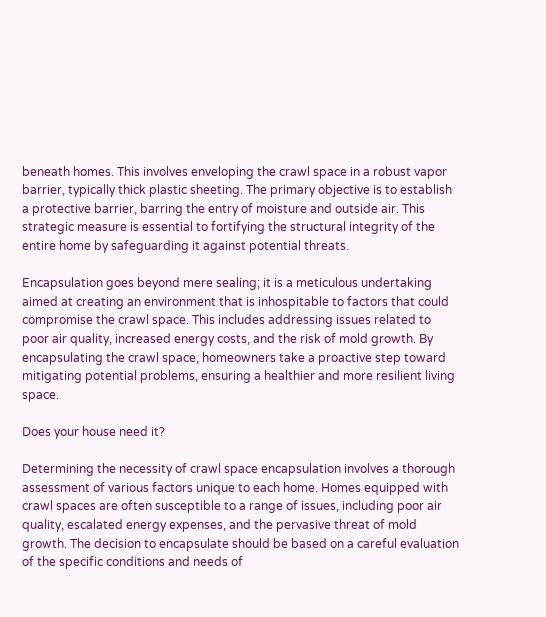beneath homes. This involves enveloping the crawl space in a robust vapor barrier, typically thick plastic sheeting. The primary objective is to establish a protective barrier, barring the entry of moisture and outside air. This strategic measure is essential to fortifying the structural integrity of the entire home by safeguarding it against potential threats.

Encapsulation goes beyond mere sealing; it is a meticulous undertaking aimed at creating an environment that is inhospitable to factors that could compromise the crawl space. This includes addressing issues related to poor air quality, increased energy costs, and the risk of mold growth. By encapsulating the crawl space, homeowners take a proactive step toward mitigating potential problems, ensuring a healthier and more resilient living space.

Does your house need it?

Determining the necessity of crawl space encapsulation involves a thorough assessment of various factors unique to each home. Homes equipped with crawl spaces are often susceptible to a range of issues, including poor air quality, escalated energy expenses, and the pervasive threat of mold growth. The decision to encapsulate should be based on a careful evaluation of the specific conditions and needs of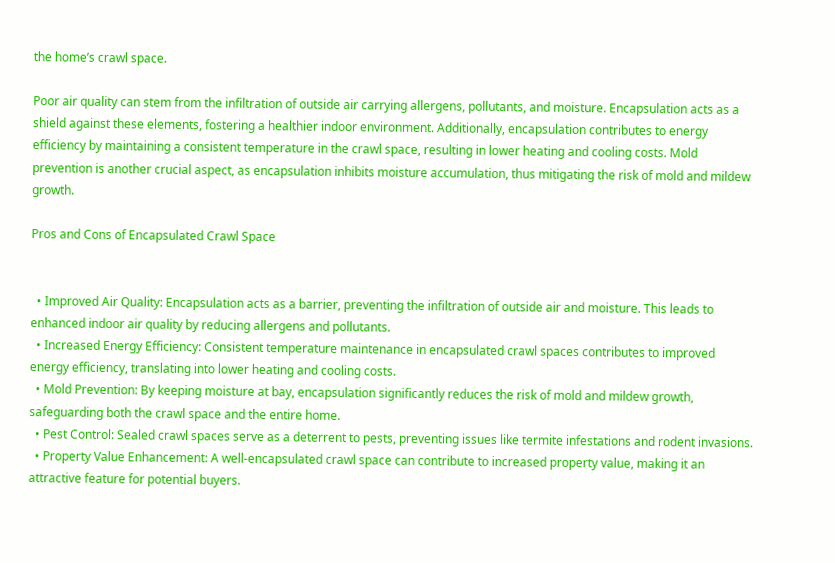the home’s crawl space.

Poor air quality can stem from the infiltration of outside air carrying allergens, pollutants, and moisture. Encapsulation acts as a shield against these elements, fostering a healthier indoor environment. Additionally, encapsulation contributes to energy efficiency by maintaining a consistent temperature in the crawl space, resulting in lower heating and cooling costs. Mold prevention is another crucial aspect, as encapsulation inhibits moisture accumulation, thus mitigating the risk of mold and mildew growth.

Pros and Cons of Encapsulated Crawl Space


  • Improved Air Quality: Encapsulation acts as a barrier, preventing the infiltration of outside air and moisture. This leads to enhanced indoor air quality by reducing allergens and pollutants.
  • Increased Energy Efficiency: Consistent temperature maintenance in encapsulated crawl spaces contributes to improved energy efficiency, translating into lower heating and cooling costs.
  • Mold Prevention: By keeping moisture at bay, encapsulation significantly reduces the risk of mold and mildew growth, safeguarding both the crawl space and the entire home.
  • Pest Control: Sealed crawl spaces serve as a deterrent to pests, preventing issues like termite infestations and rodent invasions.
  • Property Value Enhancement: A well-encapsulated crawl space can contribute to increased property value, making it an attractive feature for potential buyers.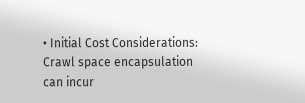• Initial Cost Considerations: Crawl space encapsulation can incur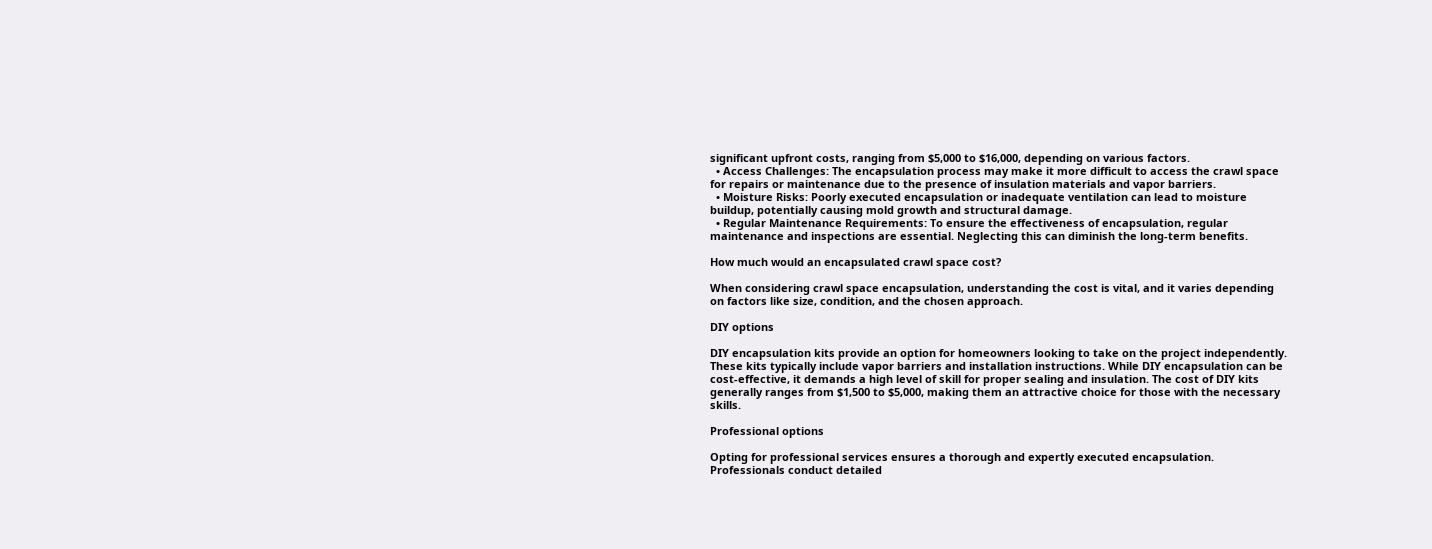significant upfront costs, ranging from $5,000 to $16,000, depending on various factors.
  • Access Challenges: The encapsulation process may make it more difficult to access the crawl space for repairs or maintenance due to the presence of insulation materials and vapor barriers.
  • Moisture Risks: Poorly executed encapsulation or inadequate ventilation can lead to moisture buildup, potentially causing mold growth and structural damage.
  • Regular Maintenance Requirements: To ensure the effectiveness of encapsulation, regular maintenance and inspections are essential. Neglecting this can diminish the long-term benefits.

How much would an encapsulated crawl space cost?

When considering crawl space encapsulation, understanding the cost is vital, and it varies depending on factors like size, condition, and the chosen approach.

DIY options

DIY encapsulation kits provide an option for homeowners looking to take on the project independently. These kits typically include vapor barriers and installation instructions. While DIY encapsulation can be cost-effective, it demands a high level of skill for proper sealing and insulation. The cost of DIY kits generally ranges from $1,500 to $5,000, making them an attractive choice for those with the necessary skills.

Professional options

Opting for professional services ensures a thorough and expertly executed encapsulation. Professionals conduct detailed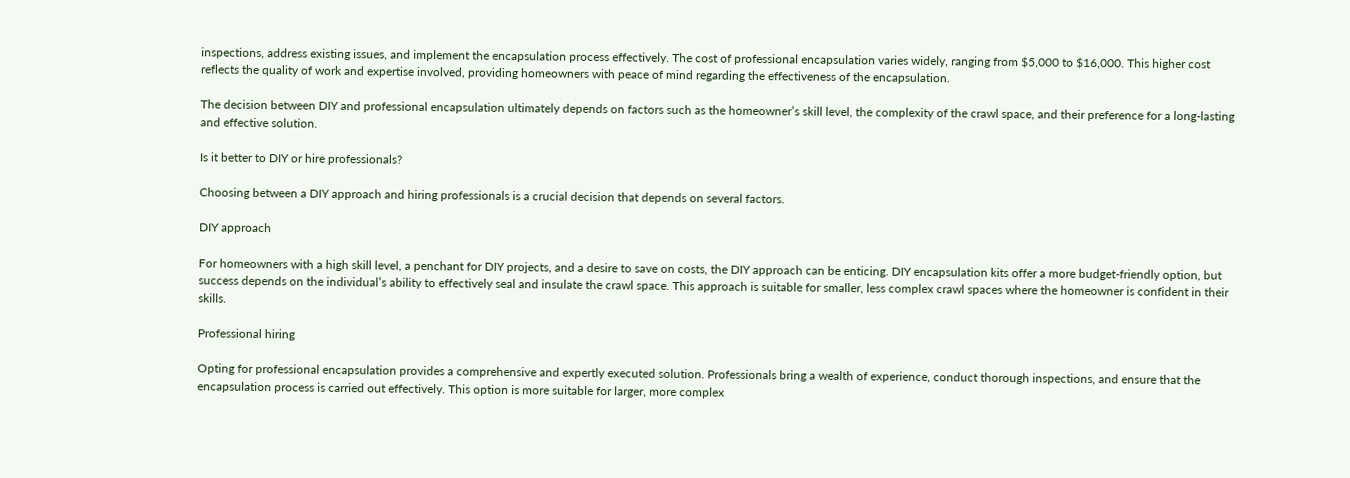inspections, address existing issues, and implement the encapsulation process effectively. The cost of professional encapsulation varies widely, ranging from $5,000 to $16,000. This higher cost reflects the quality of work and expertise involved, providing homeowners with peace of mind regarding the effectiveness of the encapsulation.

The decision between DIY and professional encapsulation ultimately depends on factors such as the homeowner’s skill level, the complexity of the crawl space, and their preference for a long-lasting and effective solution.

Is it better to DIY or hire professionals?

Choosing between a DIY approach and hiring professionals is a crucial decision that depends on several factors.

DIY approach

For homeowners with a high skill level, a penchant for DIY projects, and a desire to save on costs, the DIY approach can be enticing. DIY encapsulation kits offer a more budget-friendly option, but success depends on the individual’s ability to effectively seal and insulate the crawl space. This approach is suitable for smaller, less complex crawl spaces where the homeowner is confident in their skills.

Professional hiring

Opting for professional encapsulation provides a comprehensive and expertly executed solution. Professionals bring a wealth of experience, conduct thorough inspections, and ensure that the encapsulation process is carried out effectively. This option is more suitable for larger, more complex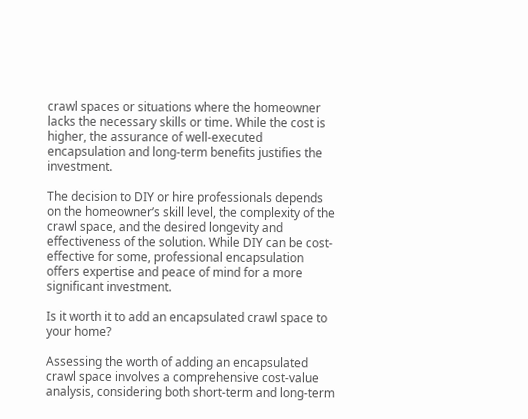crawl spaces or situations where the homeowner lacks the necessary skills or time. While the cost is higher, the assurance of well-executed encapsulation and long-term benefits justifies the investment.

The decision to DIY or hire professionals depends on the homeowner’s skill level, the complexity of the crawl space, and the desired longevity and effectiveness of the solution. While DIY can be cost-effective for some, professional encapsulation offers expertise and peace of mind for a more significant investment.

Is it worth it to add an encapsulated crawl space to your home?

Assessing the worth of adding an encapsulated crawl space involves a comprehensive cost-value analysis, considering both short-term and long-term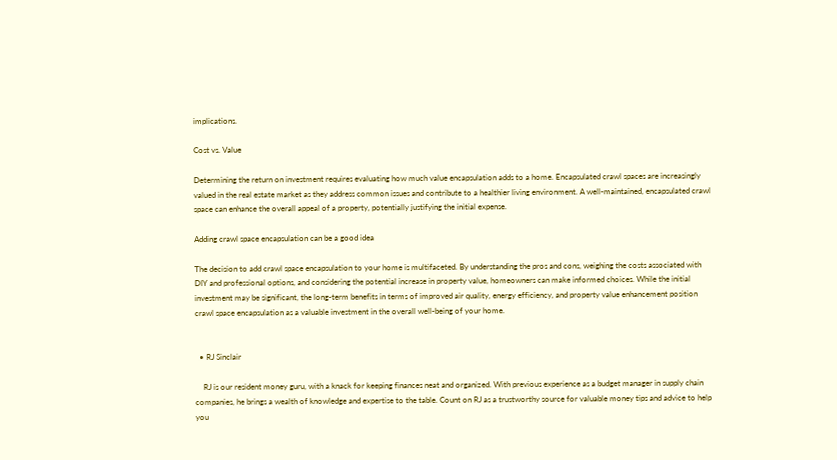implications.

Cost vs. Value

Determining the return on investment requires evaluating how much value encapsulation adds to a home. Encapsulated crawl spaces are increasingly valued in the real estate market as they address common issues and contribute to a healthier living environment. A well-maintained, encapsulated crawl space can enhance the overall appeal of a property, potentially justifying the initial expense.

Adding crawl space encapsulation can be a good idea

The decision to add crawl space encapsulation to your home is multifaceted. By understanding the pros and cons, weighing the costs associated with DIY and professional options, and considering the potential increase in property value, homeowners can make informed choices. While the initial investment may be significant, the long-term benefits in terms of improved air quality, energy efficiency, and property value enhancement position crawl space encapsulation as a valuable investment in the overall well-being of your home.


  • RJ Sinclair

    RJ is our resident money guru, with a knack for keeping finances neat and organized. With previous experience as a budget manager in supply chain companies, he brings a wealth of knowledge and expertise to the table. Count on RJ as a trustworthy source for valuable money tips and advice to help you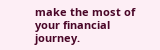make the most of your financial journey.